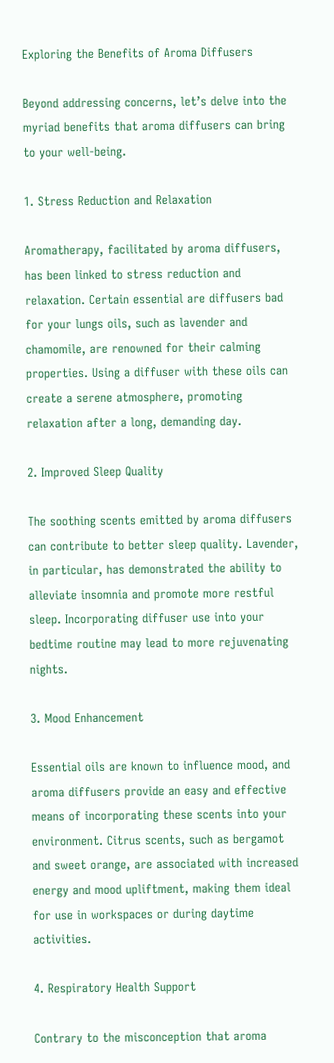Exploring the Benefits of Aroma Diffusers

Beyond addressing concerns, let’s delve into the myriad benefits that aroma diffusers can bring to your well-being.

1. Stress Reduction and Relaxation

Aromatherapy, facilitated by aroma diffusers, has been linked to stress reduction and relaxation. Certain essential are diffusers bad for your lungs oils, such as lavender and chamomile, are renowned for their calming properties. Using a diffuser with these oils can create a serene atmosphere, promoting relaxation after a long, demanding day.

2. Improved Sleep Quality

The soothing scents emitted by aroma diffusers can contribute to better sleep quality. Lavender, in particular, has demonstrated the ability to alleviate insomnia and promote more restful sleep. Incorporating diffuser use into your bedtime routine may lead to more rejuvenating nights.

3. Mood Enhancement

Essential oils are known to influence mood, and aroma diffusers provide an easy and effective means of incorporating these scents into your environment. Citrus scents, such as bergamot and sweet orange, are associated with increased energy and mood upliftment, making them ideal for use in workspaces or during daytime activities.

4. Respiratory Health Support

Contrary to the misconception that aroma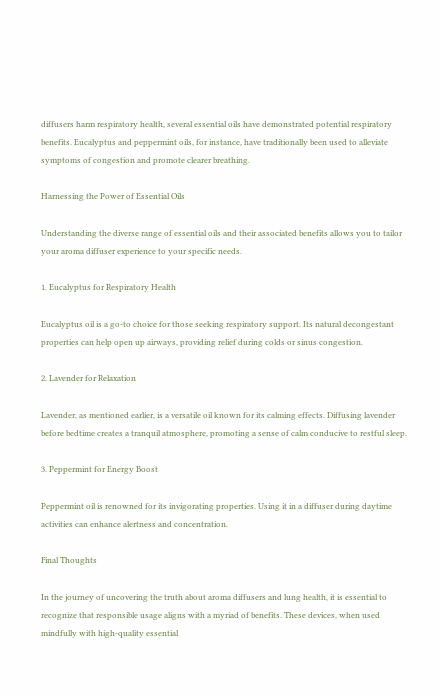diffusers harm respiratory health, several essential oils have demonstrated potential respiratory benefits. Eucalyptus and peppermint oils, for instance, have traditionally been used to alleviate symptoms of congestion and promote clearer breathing.

Harnessing the Power of Essential Oils

Understanding the diverse range of essential oils and their associated benefits allows you to tailor your aroma diffuser experience to your specific needs.

1. Eucalyptus for Respiratory Health

Eucalyptus oil is a go-to choice for those seeking respiratory support. Its natural decongestant properties can help open up airways, providing relief during colds or sinus congestion.

2. Lavender for Relaxation

Lavender, as mentioned earlier, is a versatile oil known for its calming effects. Diffusing lavender before bedtime creates a tranquil atmosphere, promoting a sense of calm conducive to restful sleep.

3. Peppermint for Energy Boost

Peppermint oil is renowned for its invigorating properties. Using it in a diffuser during daytime activities can enhance alertness and concentration.

Final Thoughts

In the journey of uncovering the truth about aroma diffusers and lung health, it is essential to recognize that responsible usage aligns with a myriad of benefits. These devices, when used mindfully with high-quality essential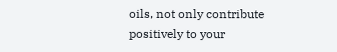oils, not only contribute positively to your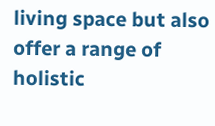living space but also offer a range of holistic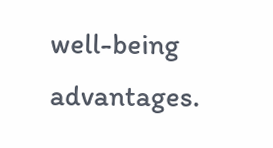well-being advantages.